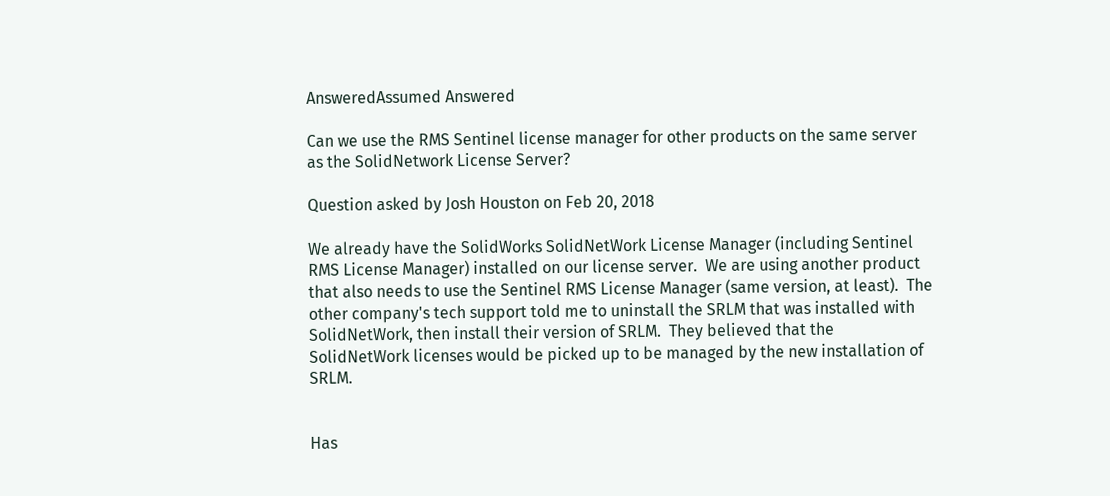AnsweredAssumed Answered

Can we use the RMS Sentinel license manager for other products on the same server as the SolidNetwork License Server?

Question asked by Josh Houston on Feb 20, 2018

We already have the SolidWorks SolidNetWork License Manager (including Sentinel RMS License Manager) installed on our license server.  We are using another product that also needs to use the Sentinel RMS License Manager (same version, at least).  The other company's tech support told me to uninstall the SRLM that was installed with SolidNetWork, then install their version of SRLM.  They believed that the SolidNetWork licenses would be picked up to be managed by the new installation of SRLM.


Has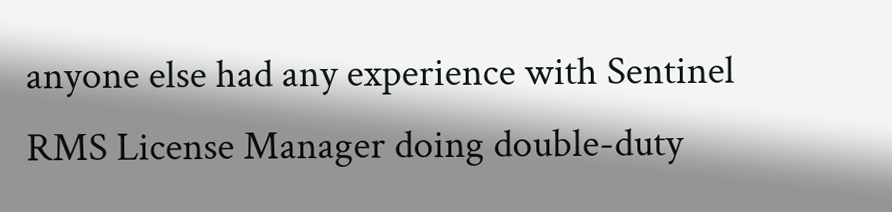anyone else had any experience with Sentinel RMS License Manager doing double-duty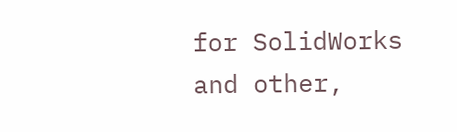for SolidWorks and other,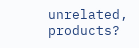unrelated, products?